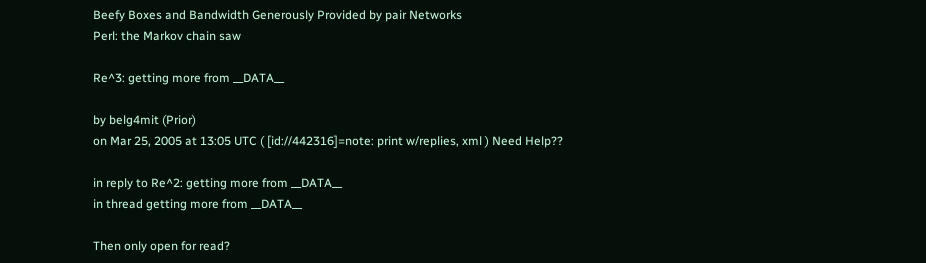Beefy Boxes and Bandwidth Generously Provided by pair Networks
Perl: the Markov chain saw

Re^3: getting more from __DATA__

by belg4mit (Prior)
on Mar 25, 2005 at 13:05 UTC ( [id://442316]=note: print w/replies, xml ) Need Help??

in reply to Re^2: getting more from __DATA__
in thread getting more from __DATA__

Then only open for read?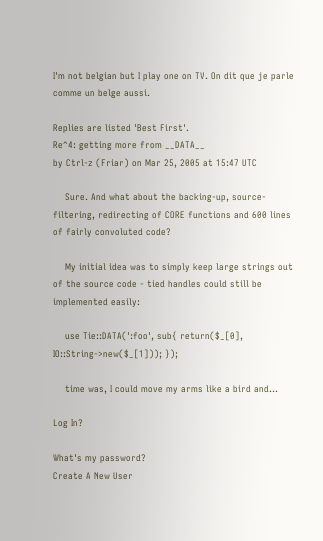I'm not belgian but I play one on TV. On dit que je parle comme un belge aussi.

Replies are listed 'Best First'.
Re^4: getting more from __DATA__
by Ctrl-z (Friar) on Mar 25, 2005 at 15:47 UTC

    Sure. And what about the backing-up, source-filtering, redirecting of CORE functions and 600 lines of fairly convoluted code?

    My initial idea was to simply keep large strings out of the source code - tied handles could still be implemented easily:

    use Tie::DATA(':foo', sub{ return($_[0], IO::String->new($_[1])); });

    time was, I could move my arms like a bird and...

Log In?

What's my password?
Create A New User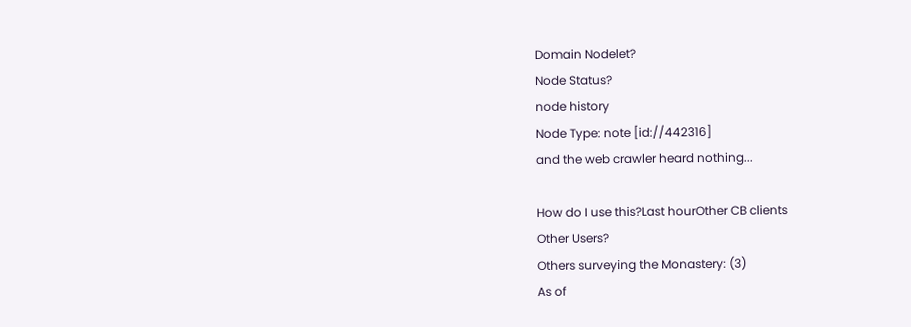Domain Nodelet?
Node Status?
node history
Node Type: note [id://442316]
and the web crawler heard nothing...

How do I use this?Last hourOther CB clients
Other Users?
Others surveying the Monastery: (3)
As of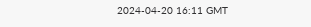2024-04-20 16:11 GMT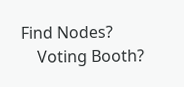Find Nodes?
    Voting Booth?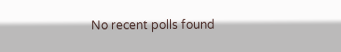No recent polls found